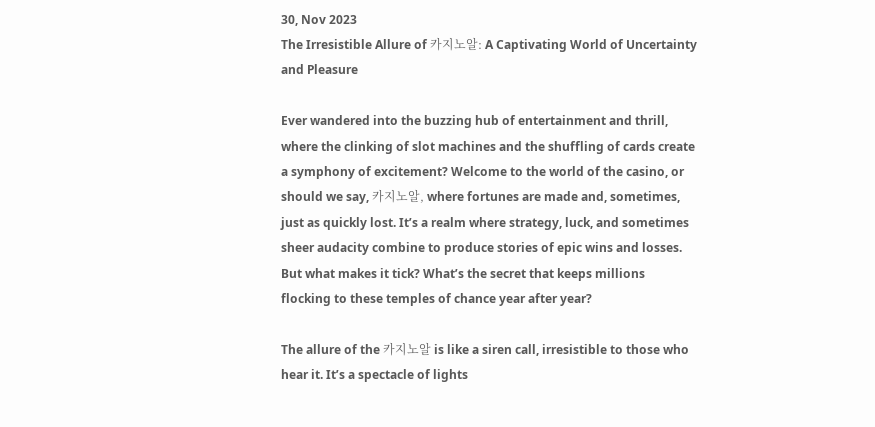30, Nov 2023
The Irresistible Allure of 카지노알: A Captivating World of Uncertainty and Pleasure

Ever wandered into the buzzing hub of entertainment and thrill, where the clinking of slot machines and the shuffling of cards create a symphony of excitement? Welcome to the world of the casino, or should we say, 카지노알, where fortunes are made and, sometimes, just as quickly lost. It’s a realm where strategy, luck, and sometimes sheer audacity combine to produce stories of epic wins and losses. But what makes it tick? What’s the secret that keeps millions flocking to these temples of chance year after year?

The allure of the 카지노알 is like a siren call, irresistible to those who hear it. It’s a spectacle of lights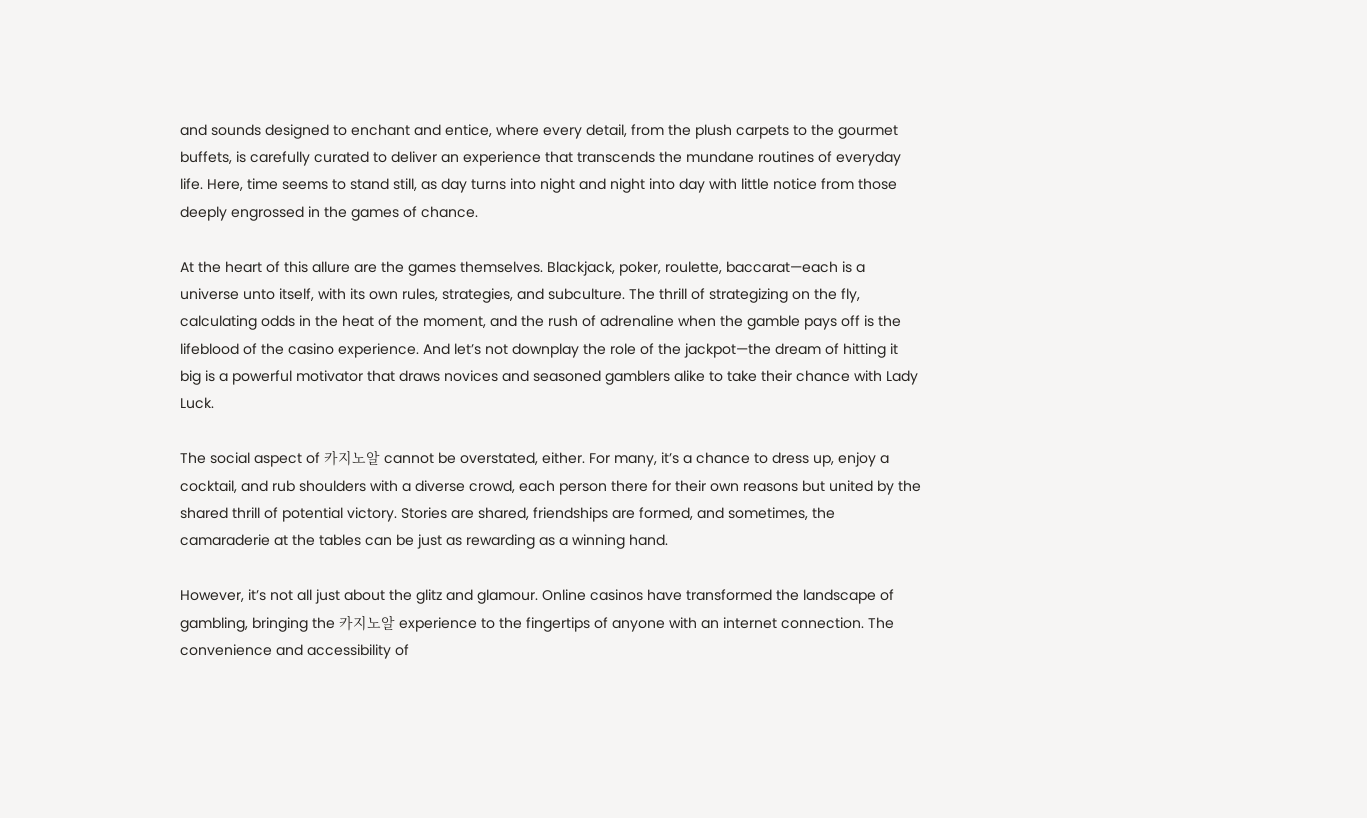and sounds designed to enchant and entice, where every detail, from the plush carpets to the gourmet buffets, is carefully curated to deliver an experience that transcends the mundane routines of everyday life. Here, time seems to stand still, as day turns into night and night into day with little notice from those deeply engrossed in the games of chance.

At the heart of this allure are the games themselves. Blackjack, poker, roulette, baccarat—each is a universe unto itself, with its own rules, strategies, and subculture. The thrill of strategizing on the fly, calculating odds in the heat of the moment, and the rush of adrenaline when the gamble pays off is the lifeblood of the casino experience. And let’s not downplay the role of the jackpot—the dream of hitting it big is a powerful motivator that draws novices and seasoned gamblers alike to take their chance with Lady Luck.

The social aspect of 카지노알 cannot be overstated, either. For many, it’s a chance to dress up, enjoy a cocktail, and rub shoulders with a diverse crowd, each person there for their own reasons but united by the shared thrill of potential victory. Stories are shared, friendships are formed, and sometimes, the camaraderie at the tables can be just as rewarding as a winning hand.

However, it’s not all just about the glitz and glamour. Online casinos have transformed the landscape of gambling, bringing the 카지노알 experience to the fingertips of anyone with an internet connection. The convenience and accessibility of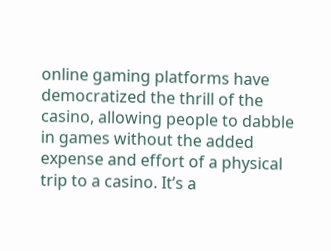online gaming platforms have democratized the thrill of the casino, allowing people to dabble in games without the added expense and effort of a physical trip to a casino. It’s a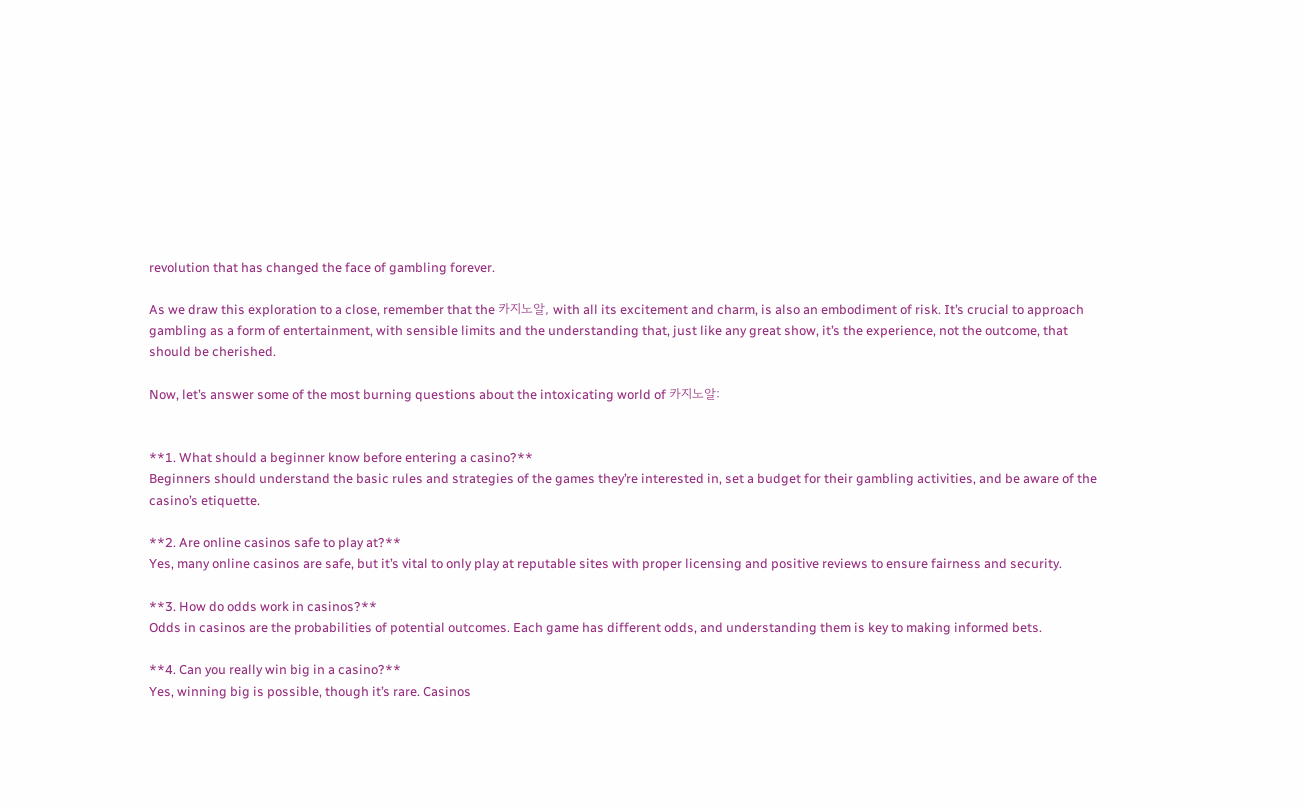revolution that has changed the face of gambling forever.

As we draw this exploration to a close, remember that the 카지노알, with all its excitement and charm, is also an embodiment of risk. It’s crucial to approach gambling as a form of entertainment, with sensible limits and the understanding that, just like any great show, it’s the experience, not the outcome, that should be cherished.

Now, let’s answer some of the most burning questions about the intoxicating world of 카지노알:


**1. What should a beginner know before entering a casino?**
Beginners should understand the basic rules and strategies of the games they’re interested in, set a budget for their gambling activities, and be aware of the casino’s etiquette.

**2. Are online casinos safe to play at?**
Yes, many online casinos are safe, but it’s vital to only play at reputable sites with proper licensing and positive reviews to ensure fairness and security.

**3. How do odds work in casinos?**
Odds in casinos are the probabilities of potential outcomes. Each game has different odds, and understanding them is key to making informed bets.

**4. Can you really win big in a casino?**
Yes, winning big is possible, though it’s rare. Casinos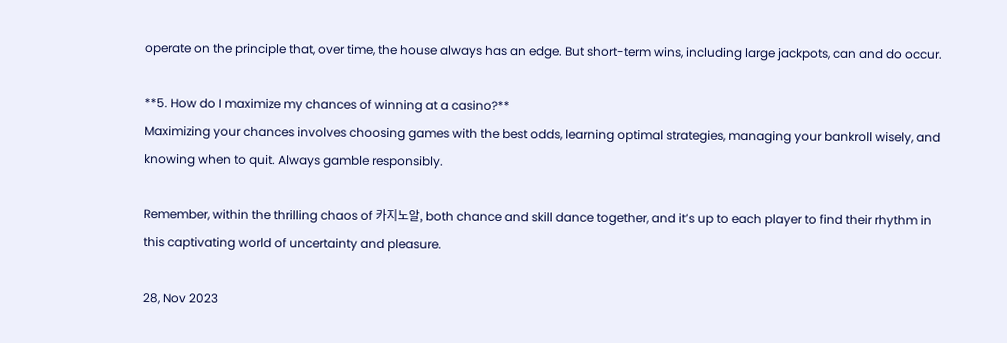operate on the principle that, over time, the house always has an edge. But short-term wins, including large jackpots, can and do occur.

**5. How do I maximize my chances of winning at a casino?**
Maximizing your chances involves choosing games with the best odds, learning optimal strategies, managing your bankroll wisely, and knowing when to quit. Always gamble responsibly.

Remember, within the thrilling chaos of 카지노알, both chance and skill dance together, and it’s up to each player to find their rhythm in this captivating world of uncertainty and pleasure.

28, Nov 2023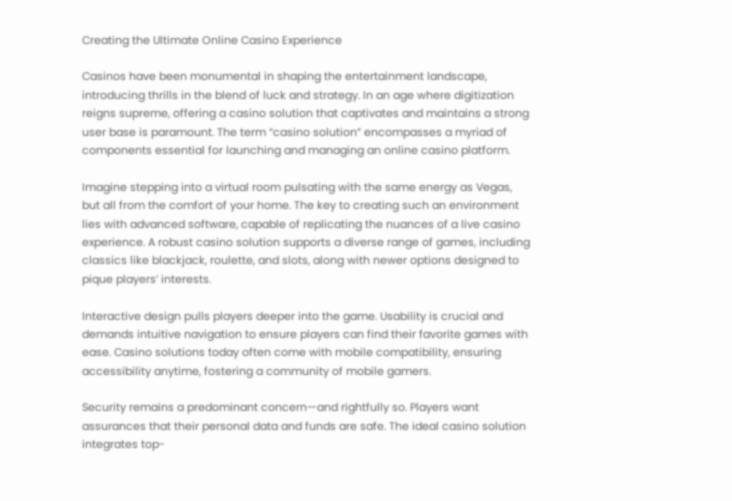Creating the Ultimate Online Casino Experience

Casinos have been monumental in shaping the entertainment landscape, introducing thrills in the blend of luck and strategy. In an age where digitization reigns supreme, offering a casino solution that captivates and maintains a strong user base is paramount. The term “casino solution” encompasses a myriad of components essential for launching and managing an online casino platform.

Imagine stepping into a virtual room pulsating with the same energy as Vegas, but all from the comfort of your home. The key to creating such an environment lies with advanced software, capable of replicating the nuances of a live casino experience. A robust casino solution supports a diverse range of games, including classics like blackjack, roulette, and slots, along with newer options designed to pique players’ interests.

Interactive design pulls players deeper into the game. Usability is crucial and demands intuitive navigation to ensure players can find their favorite games with ease. Casino solutions today often come with mobile compatibility, ensuring accessibility anytime, fostering a community of mobile gamers.

Security remains a predominant concern—and rightfully so. Players want assurances that their personal data and funds are safe. The ideal casino solution integrates top-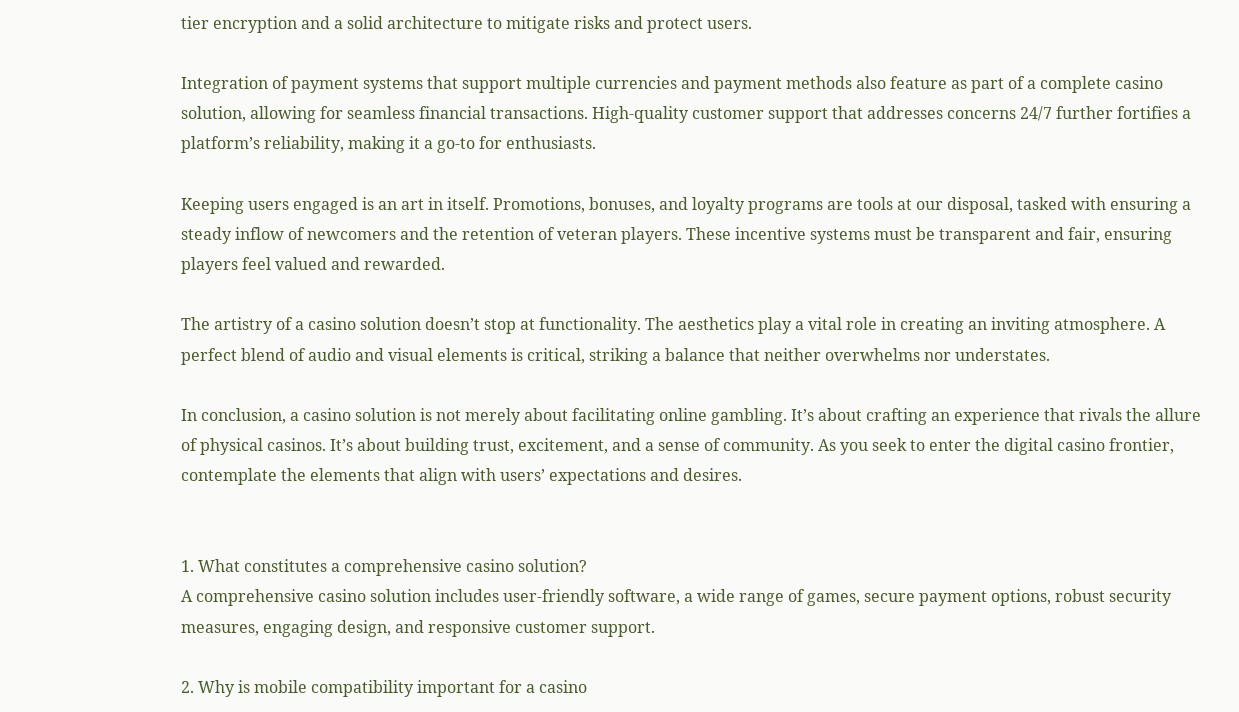tier encryption and a solid architecture to mitigate risks and protect users.

Integration of payment systems that support multiple currencies and payment methods also feature as part of a complete casino solution, allowing for seamless financial transactions. High-quality customer support that addresses concerns 24/7 further fortifies a platform’s reliability, making it a go-to for enthusiasts.

Keeping users engaged is an art in itself. Promotions, bonuses, and loyalty programs are tools at our disposal, tasked with ensuring a steady inflow of newcomers and the retention of veteran players. These incentive systems must be transparent and fair, ensuring players feel valued and rewarded.

The artistry of a casino solution doesn’t stop at functionality. The aesthetics play a vital role in creating an inviting atmosphere. A perfect blend of audio and visual elements is critical, striking a balance that neither overwhelms nor understates.

In conclusion, a casino solution is not merely about facilitating online gambling. It’s about crafting an experience that rivals the allure of physical casinos. It’s about building trust, excitement, and a sense of community. As you seek to enter the digital casino frontier, contemplate the elements that align with users’ expectations and desires.


1. What constitutes a comprehensive casino solution?
A comprehensive casino solution includes user-friendly software, a wide range of games, secure payment options, robust security measures, engaging design, and responsive customer support.

2. Why is mobile compatibility important for a casino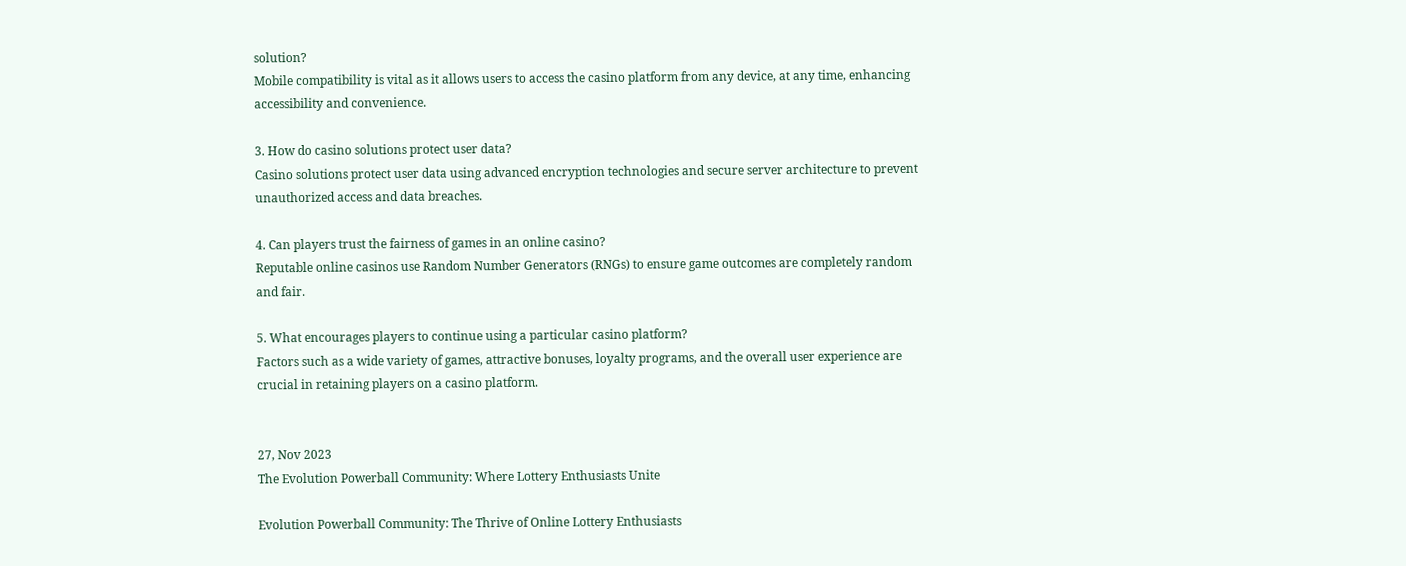solution?
Mobile compatibility is vital as it allows users to access the casino platform from any device, at any time, enhancing accessibility and convenience.

3. How do casino solutions protect user data?
Casino solutions protect user data using advanced encryption technologies and secure server architecture to prevent unauthorized access and data breaches.

4. Can players trust the fairness of games in an online casino?
Reputable online casinos use Random Number Generators (RNGs) to ensure game outcomes are completely random and fair.

5. What encourages players to continue using a particular casino platform?
Factors such as a wide variety of games, attractive bonuses, loyalty programs, and the overall user experience are crucial in retaining players on a casino platform.


27, Nov 2023
The Evolution Powerball Community: Where Lottery Enthusiasts Unite

Evolution Powerball Community: The Thrive of Online Lottery Enthusiasts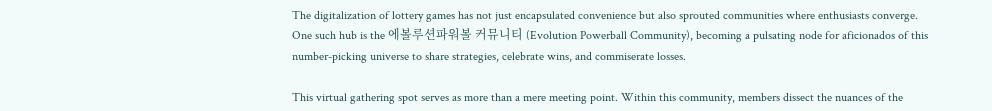The digitalization of lottery games has not just encapsulated convenience but also sprouted communities where enthusiasts converge. One such hub is the 에볼루션파워볼 커뮤니티 (Evolution Powerball Community), becoming a pulsating node for aficionados of this number-picking universe to share strategies, celebrate wins, and commiserate losses.

This virtual gathering spot serves as more than a mere meeting point. Within this community, members dissect the nuances of the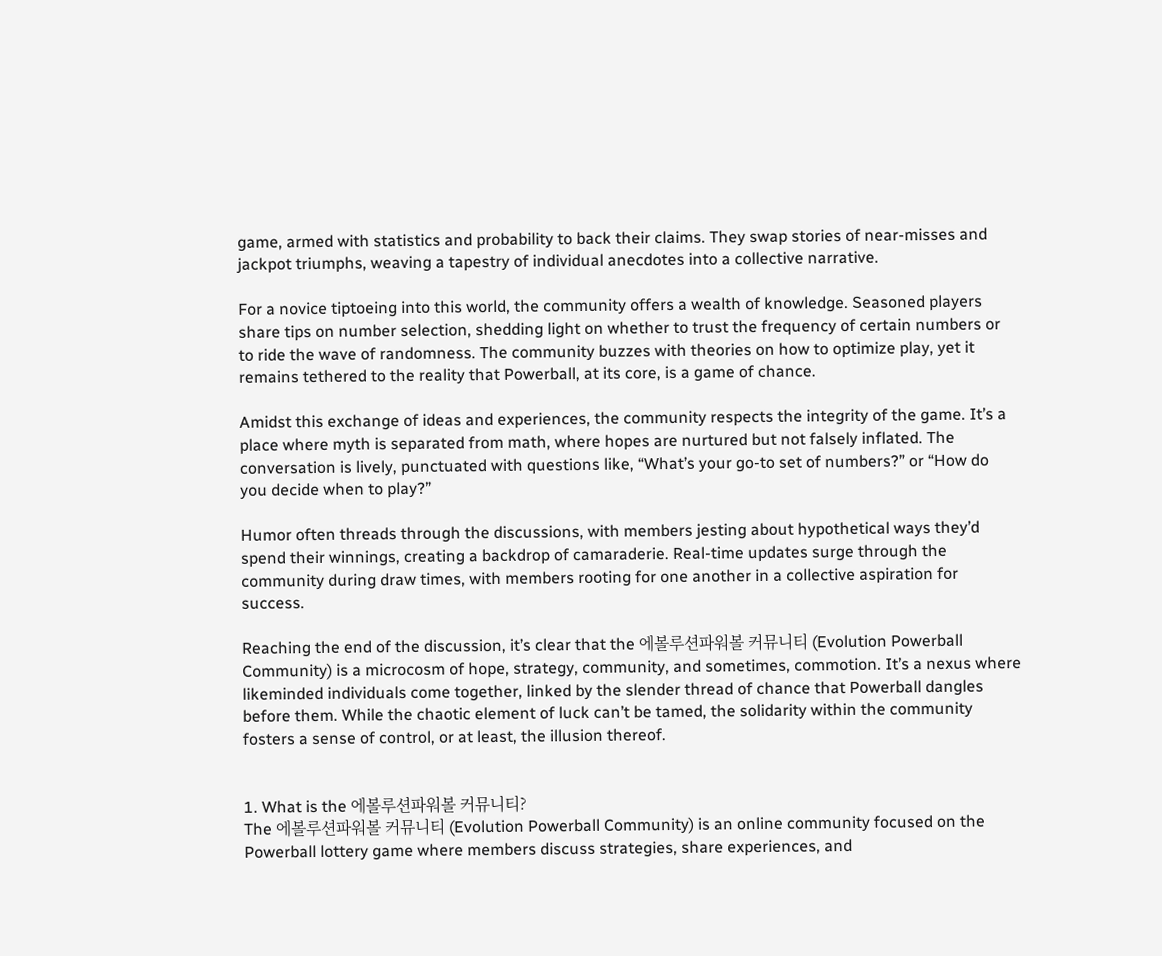game, armed with statistics and probability to back their claims. They swap stories of near-misses and jackpot triumphs, weaving a tapestry of individual anecdotes into a collective narrative.

For a novice tiptoeing into this world, the community offers a wealth of knowledge. Seasoned players share tips on number selection, shedding light on whether to trust the frequency of certain numbers or to ride the wave of randomness. The community buzzes with theories on how to optimize play, yet it remains tethered to the reality that Powerball, at its core, is a game of chance.

Amidst this exchange of ideas and experiences, the community respects the integrity of the game. It’s a place where myth is separated from math, where hopes are nurtured but not falsely inflated. The conversation is lively, punctuated with questions like, “What’s your go-to set of numbers?” or “How do you decide when to play?”

Humor often threads through the discussions, with members jesting about hypothetical ways they’d spend their winnings, creating a backdrop of camaraderie. Real-time updates surge through the community during draw times, with members rooting for one another in a collective aspiration for success.

Reaching the end of the discussion, it’s clear that the 에볼루션파워볼 커뮤니티 (Evolution Powerball Community) is a microcosm of hope, strategy, community, and sometimes, commotion. It’s a nexus where likeminded individuals come together, linked by the slender thread of chance that Powerball dangles before them. While the chaotic element of luck can’t be tamed, the solidarity within the community fosters a sense of control, or at least, the illusion thereof.


1. What is the 에볼루션파워볼 커뮤니티?
The 에볼루션파워볼 커뮤니티 (Evolution Powerball Community) is an online community focused on the Powerball lottery game where members discuss strategies, share experiences, and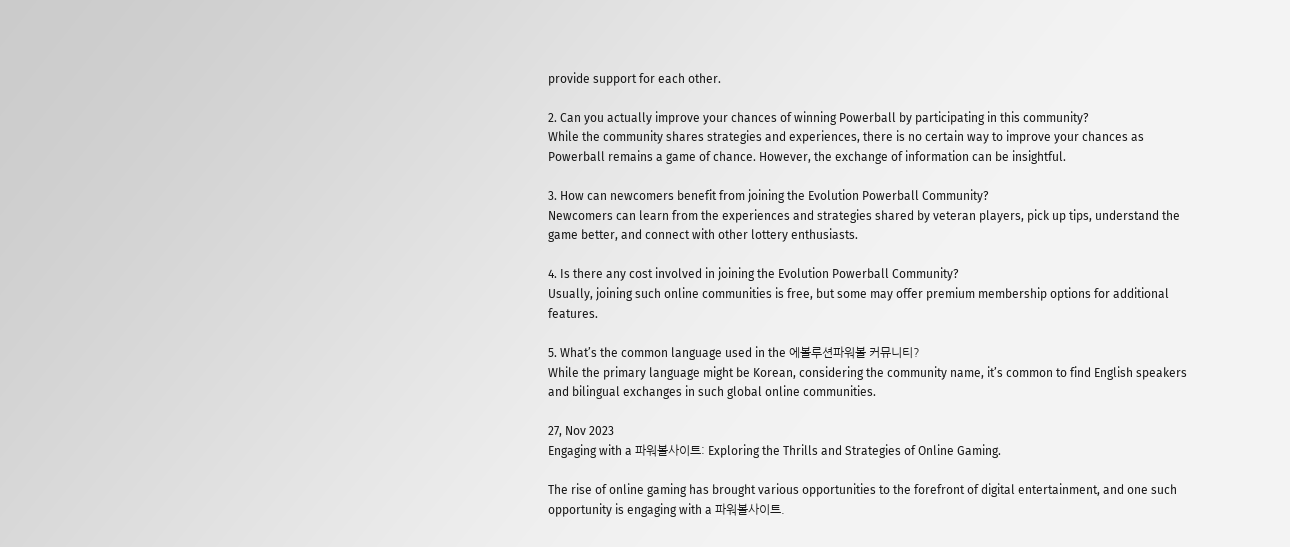provide support for each other.

2. Can you actually improve your chances of winning Powerball by participating in this community?
While the community shares strategies and experiences, there is no certain way to improve your chances as Powerball remains a game of chance. However, the exchange of information can be insightful.

3. How can newcomers benefit from joining the Evolution Powerball Community?
Newcomers can learn from the experiences and strategies shared by veteran players, pick up tips, understand the game better, and connect with other lottery enthusiasts.

4. Is there any cost involved in joining the Evolution Powerball Community?
Usually, joining such online communities is free, but some may offer premium membership options for additional features.

5. What’s the common language used in the 에볼루션파워볼 커뮤니티?
While the primary language might be Korean, considering the community name, it’s common to find English speakers and bilingual exchanges in such global online communities.

27, Nov 2023
Engaging with a 파워볼사이트: Exploring the Thrills and Strategies of Online Gaming.

The rise of online gaming has brought various opportunities to the forefront of digital entertainment, and one such opportunity is engaging with a 파워볼사이트.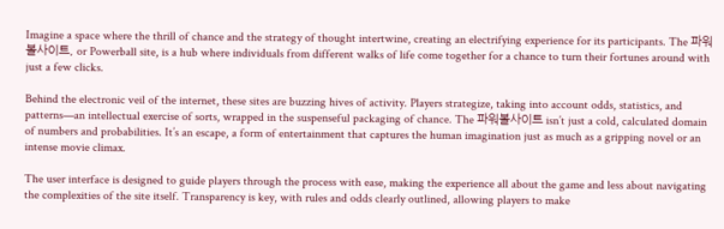Imagine a space where the thrill of chance and the strategy of thought intertwine, creating an electrifying experience for its participants. The 파워볼사이트, or Powerball site, is a hub where individuals from different walks of life come together for a chance to turn their fortunes around with just a few clicks.

Behind the electronic veil of the internet, these sites are buzzing hives of activity. Players strategize, taking into account odds, statistics, and patterns—an intellectual exercise of sorts, wrapped in the suspenseful packaging of chance. The 파워볼사이트 isn’t just a cold, calculated domain of numbers and probabilities. It’s an escape, a form of entertainment that captures the human imagination just as much as a gripping novel or an intense movie climax.

The user interface is designed to guide players through the process with ease, making the experience all about the game and less about navigating the complexities of the site itself. Transparency is key, with rules and odds clearly outlined, allowing players to make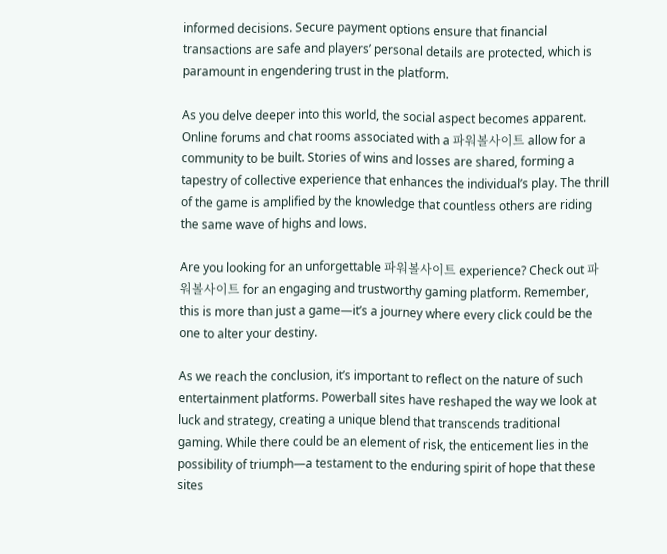informed decisions. Secure payment options ensure that financial transactions are safe and players’ personal details are protected, which is paramount in engendering trust in the platform.

As you delve deeper into this world, the social aspect becomes apparent. Online forums and chat rooms associated with a 파워볼사이트 allow for a community to be built. Stories of wins and losses are shared, forming a tapestry of collective experience that enhances the individual’s play. The thrill of the game is amplified by the knowledge that countless others are riding the same wave of highs and lows.

Are you looking for an unforgettable 파워볼사이트 experience? Check out 파워볼사이트 for an engaging and trustworthy gaming platform. Remember, this is more than just a game—it’s a journey where every click could be the one to alter your destiny.

As we reach the conclusion, it’s important to reflect on the nature of such entertainment platforms. Powerball sites have reshaped the way we look at luck and strategy, creating a unique blend that transcends traditional gaming. While there could be an element of risk, the enticement lies in the possibility of triumph—a testament to the enduring spirit of hope that these sites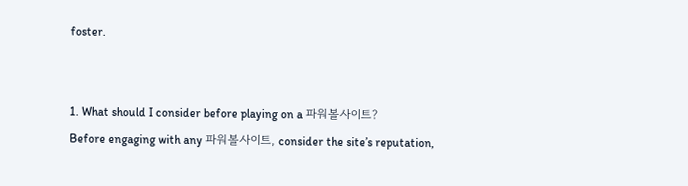foster.


1. What should I consider before playing on a 파워볼사이트?
Before engaging with any 파워볼사이트, consider the site’s reputation,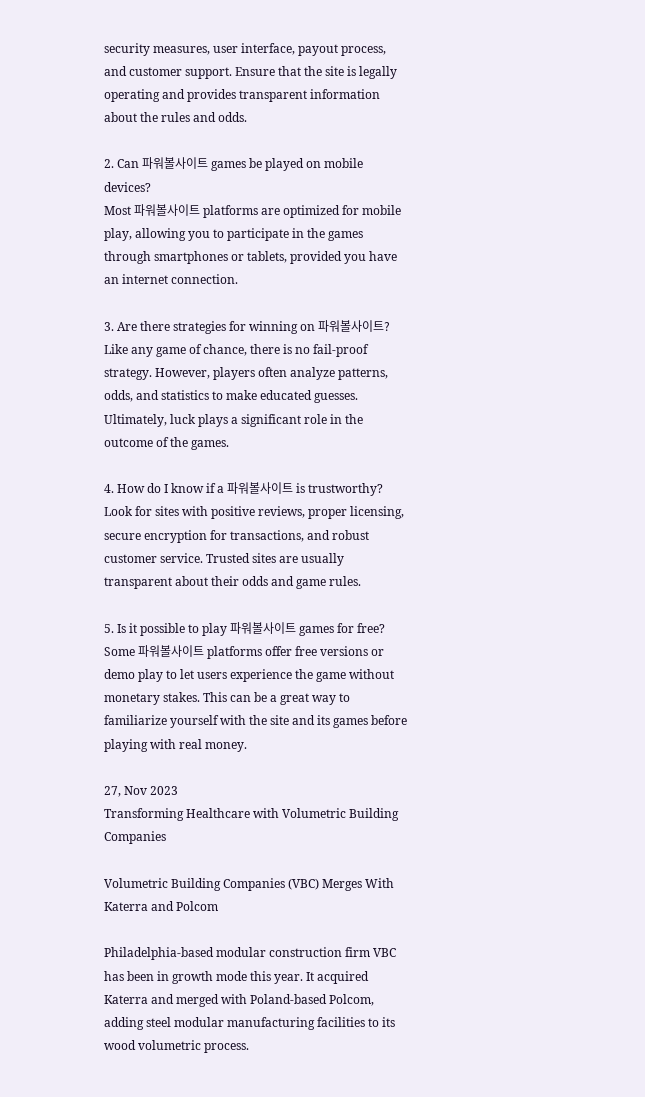security measures, user interface, payout process, and customer support. Ensure that the site is legally operating and provides transparent information about the rules and odds.

2. Can 파워볼사이트 games be played on mobile devices?
Most 파워볼사이트 platforms are optimized for mobile play, allowing you to participate in the games through smartphones or tablets, provided you have an internet connection.

3. Are there strategies for winning on 파워볼사이트?
Like any game of chance, there is no fail-proof strategy. However, players often analyze patterns, odds, and statistics to make educated guesses. Ultimately, luck plays a significant role in the outcome of the games.

4. How do I know if a 파워볼사이트 is trustworthy?
Look for sites with positive reviews, proper licensing, secure encryption for transactions, and robust customer service. Trusted sites are usually transparent about their odds and game rules.

5. Is it possible to play 파워볼사이트 games for free?
Some 파워볼사이트 platforms offer free versions or demo play to let users experience the game without monetary stakes. This can be a great way to familiarize yourself with the site and its games before playing with real money.

27, Nov 2023
Transforming Healthcare with Volumetric Building Companies

Volumetric Building Companies (VBC) Merges With Katerra and Polcom

Philadelphia-based modular construction firm VBC has been in growth mode this year. It acquired Katerra and merged with Poland-based Polcom, adding steel modular manufacturing facilities to its wood volumetric process.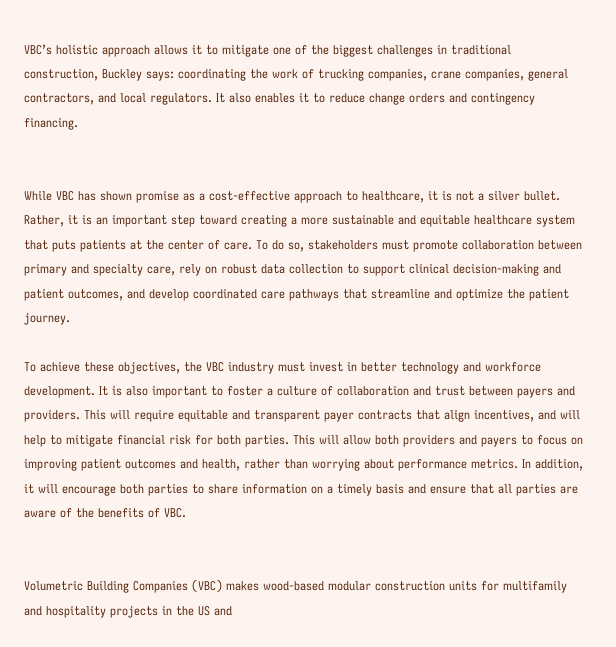VBC’s holistic approach allows it to mitigate one of the biggest challenges in traditional construction, Buckley says: coordinating the work of trucking companies, crane companies, general contractors, and local regulators. It also enables it to reduce change orders and contingency financing.


While VBC has shown promise as a cost-effective approach to healthcare, it is not a silver bullet. Rather, it is an important step toward creating a more sustainable and equitable healthcare system that puts patients at the center of care. To do so, stakeholders must promote collaboration between primary and specialty care, rely on robust data collection to support clinical decision-making and patient outcomes, and develop coordinated care pathways that streamline and optimize the patient journey.

To achieve these objectives, the VBC industry must invest in better technology and workforce development. It is also important to foster a culture of collaboration and trust between payers and providers. This will require equitable and transparent payer contracts that align incentives, and will help to mitigate financial risk for both parties. This will allow both providers and payers to focus on improving patient outcomes and health, rather than worrying about performance metrics. In addition, it will encourage both parties to share information on a timely basis and ensure that all parties are aware of the benefits of VBC.


Volumetric Building Companies (VBC) makes wood-based modular construction units for multifamily and hospitality projects in the US and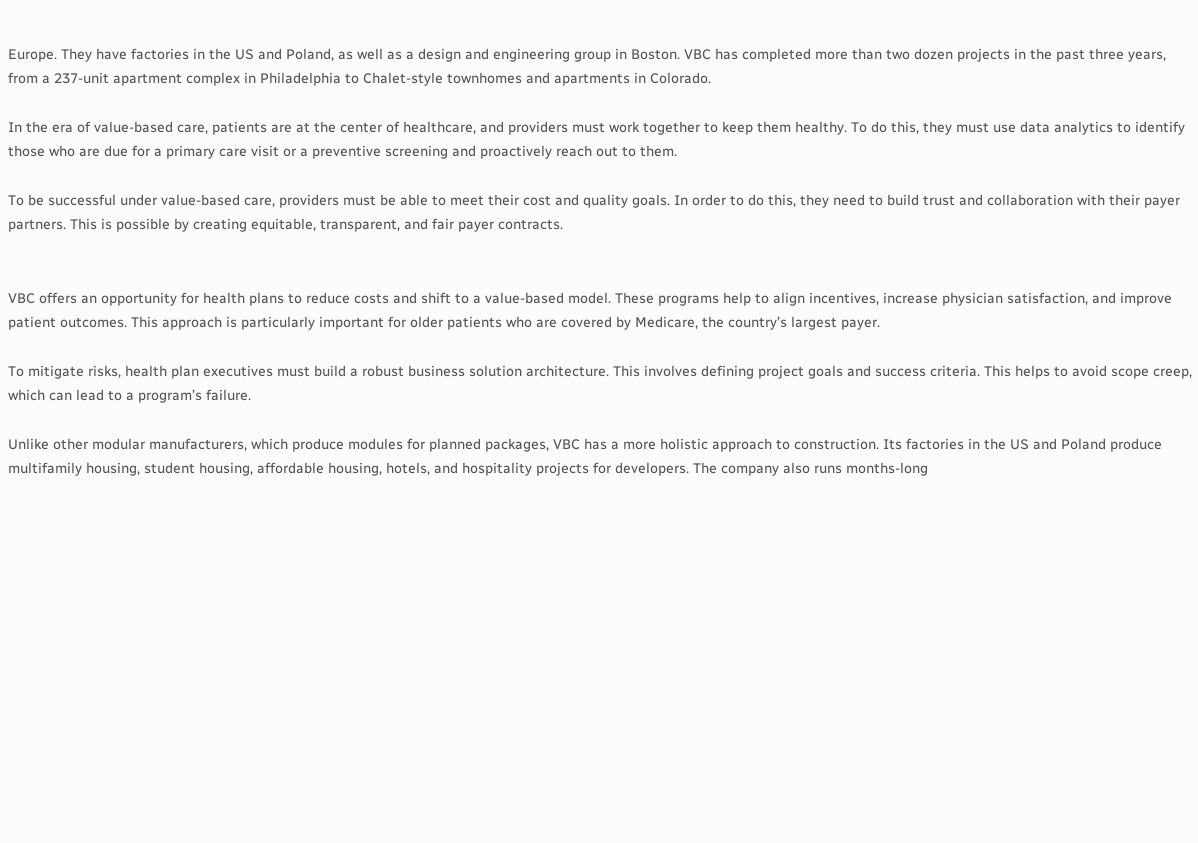Europe. They have factories in the US and Poland, as well as a design and engineering group in Boston. VBC has completed more than two dozen projects in the past three years, from a 237-unit apartment complex in Philadelphia to Chalet-style townhomes and apartments in Colorado.

In the era of value-based care, patients are at the center of healthcare, and providers must work together to keep them healthy. To do this, they must use data analytics to identify those who are due for a primary care visit or a preventive screening and proactively reach out to them.

To be successful under value-based care, providers must be able to meet their cost and quality goals. In order to do this, they need to build trust and collaboration with their payer partners. This is possible by creating equitable, transparent, and fair payer contracts.


VBC offers an opportunity for health plans to reduce costs and shift to a value-based model. These programs help to align incentives, increase physician satisfaction, and improve patient outcomes. This approach is particularly important for older patients who are covered by Medicare, the country’s largest payer.

To mitigate risks, health plan executives must build a robust business solution architecture. This involves defining project goals and success criteria. This helps to avoid scope creep, which can lead to a program’s failure.

Unlike other modular manufacturers, which produce modules for planned packages, VBC has a more holistic approach to construction. Its factories in the US and Poland produce multifamily housing, student housing, affordable housing, hotels, and hospitality projects for developers. The company also runs months-long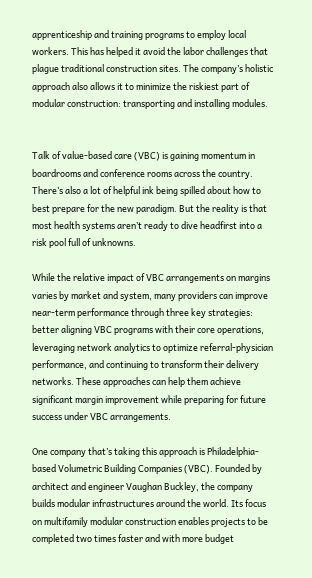apprenticeship and training programs to employ local workers. This has helped it avoid the labor challenges that plague traditional construction sites. The company’s holistic approach also allows it to minimize the riskiest part of modular construction: transporting and installing modules.


Talk of value-based care (VBC) is gaining momentum in boardrooms and conference rooms across the country. There’s also a lot of helpful ink being spilled about how to best prepare for the new paradigm. But the reality is that most health systems aren’t ready to dive headfirst into a risk pool full of unknowns.

While the relative impact of VBC arrangements on margins varies by market and system, many providers can improve near-term performance through three key strategies: better aligning VBC programs with their core operations, leveraging network analytics to optimize referral-physician performance, and continuing to transform their delivery networks. These approaches can help them achieve significant margin improvement while preparing for future success under VBC arrangements.

One company that’s taking this approach is Philadelphia-based Volumetric Building Companies (VBC). Founded by architect and engineer Vaughan Buckley, the company builds modular infrastructures around the world. Its focus on multifamily modular construction enables projects to be completed two times faster and with more budget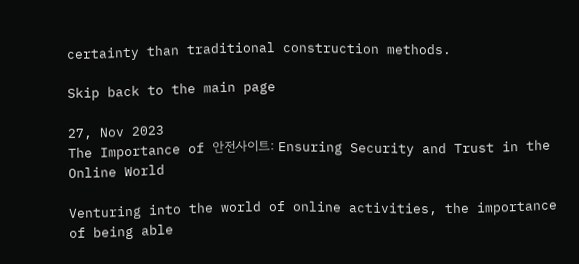certainty than traditional construction methods.

Skip back to the main page

27, Nov 2023
The Importance of 안전사이트: Ensuring Security and Trust in the Online World

Venturing into the world of online activities, the importance of being able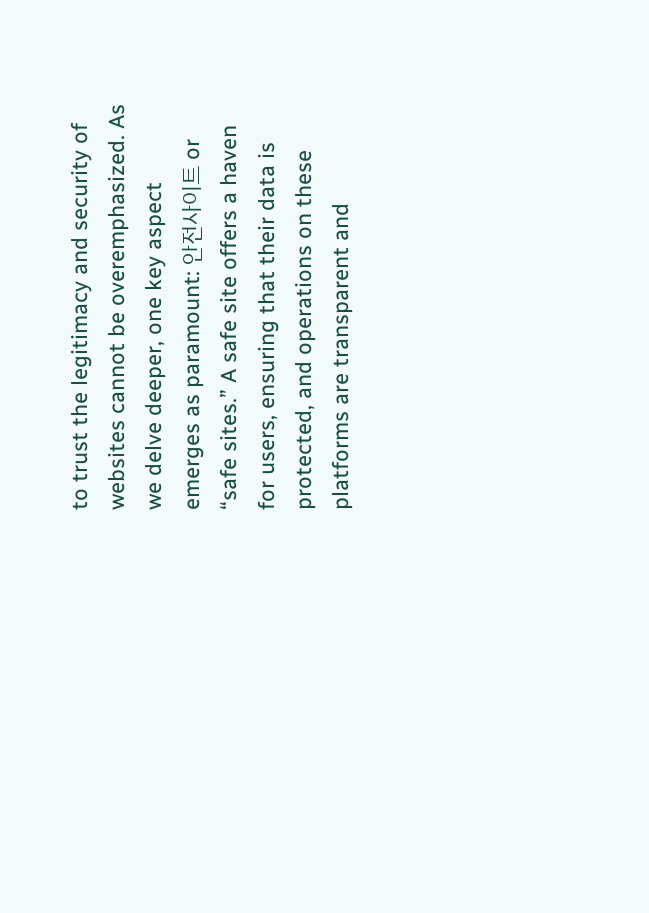to trust the legitimacy and security of websites cannot be overemphasized. As we delve deeper, one key aspect emerges as paramount: 안전사이트 or “safe sites.” A safe site offers a haven for users, ensuring that their data is protected, and operations on these platforms are transparent and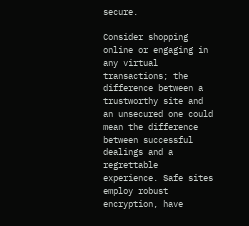secure.

Consider shopping online or engaging in any virtual transactions; the difference between a trustworthy site and an unsecured one could mean the difference between successful dealings and a regrettable experience. Safe sites employ robust encryption, have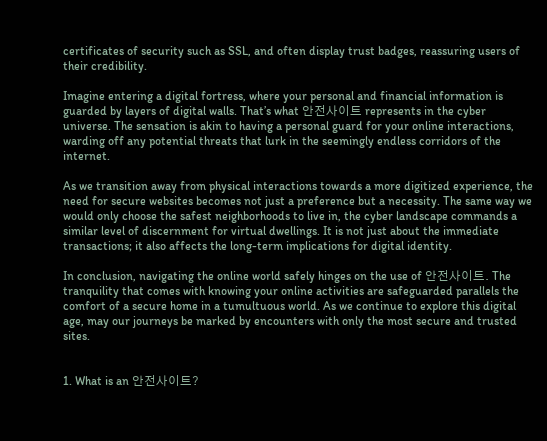certificates of security such as SSL, and often display trust badges, reassuring users of their credibility.

Imagine entering a digital fortress, where your personal and financial information is guarded by layers of digital walls. That’s what 안전사이트 represents in the cyber universe. The sensation is akin to having a personal guard for your online interactions, warding off any potential threats that lurk in the seemingly endless corridors of the internet.

As we transition away from physical interactions towards a more digitized experience, the need for secure websites becomes not just a preference but a necessity. The same way we would only choose the safest neighborhoods to live in, the cyber landscape commands a similar level of discernment for virtual dwellings. It is not just about the immediate transactions; it also affects the long-term implications for digital identity.

In conclusion, navigating the online world safely hinges on the use of 안전사이트. The tranquility that comes with knowing your online activities are safeguarded parallels the comfort of a secure home in a tumultuous world. As we continue to explore this digital age, may our journeys be marked by encounters with only the most secure and trusted sites.


1. What is an 안전사이트?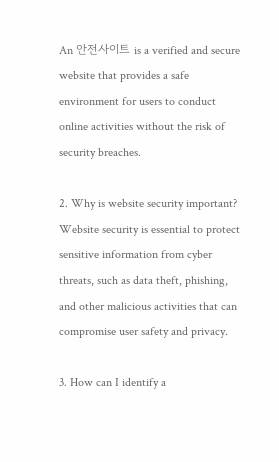An 안전사이트 is a verified and secure website that provides a safe environment for users to conduct online activities without the risk of security breaches.

2. Why is website security important?
Website security is essential to protect sensitive information from cyber threats, such as data theft, phishing, and other malicious activities that can compromise user safety and privacy.

3. How can I identify a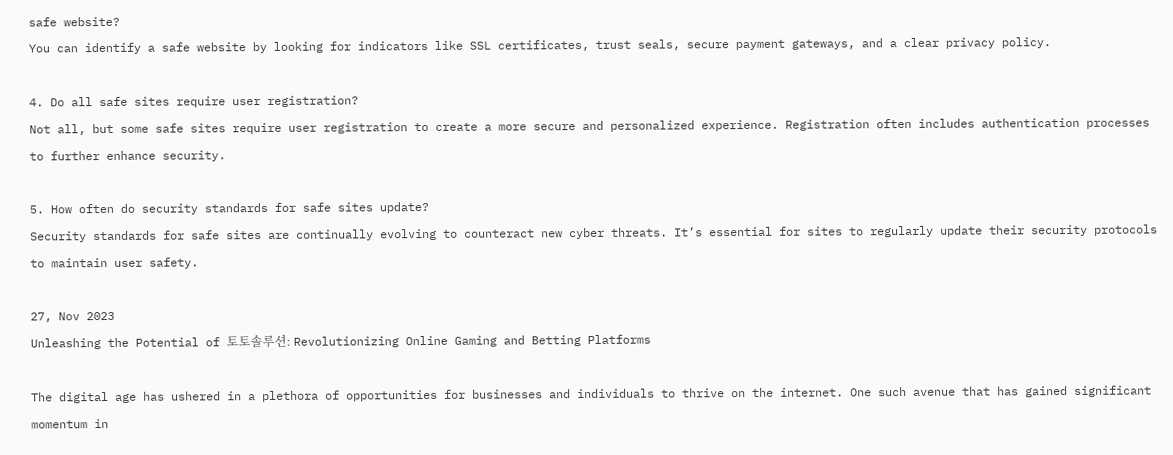safe website?
You can identify a safe website by looking for indicators like SSL certificates, trust seals, secure payment gateways, and a clear privacy policy.

4. Do all safe sites require user registration?
Not all, but some safe sites require user registration to create a more secure and personalized experience. Registration often includes authentication processes to further enhance security.

5. How often do security standards for safe sites update?
Security standards for safe sites are continually evolving to counteract new cyber threats. It’s essential for sites to regularly update their security protocols to maintain user safety.

27, Nov 2023
Unleashing the Potential of 토토솔루션: Revolutionizing Online Gaming and Betting Platforms

The digital age has ushered in a plethora of opportunities for businesses and individuals to thrive on the internet. One such avenue that has gained significant momentum in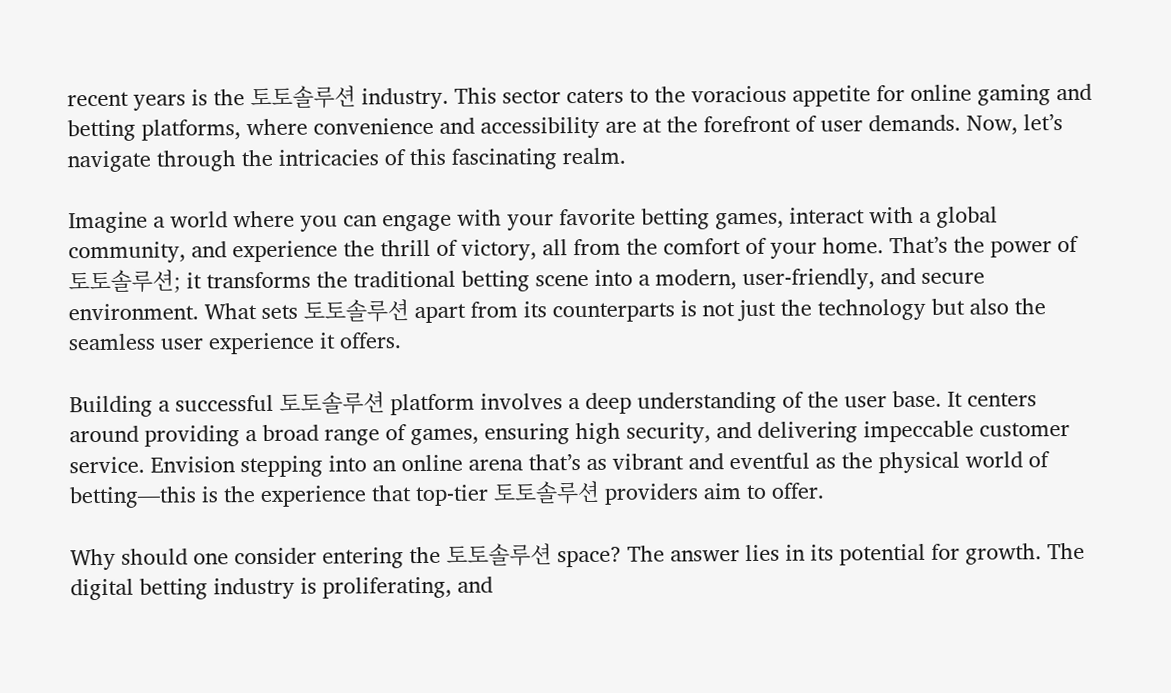recent years is the 토토솔루션 industry. This sector caters to the voracious appetite for online gaming and betting platforms, where convenience and accessibility are at the forefront of user demands. Now, let’s navigate through the intricacies of this fascinating realm.

Imagine a world where you can engage with your favorite betting games, interact with a global community, and experience the thrill of victory, all from the comfort of your home. That’s the power of 토토솔루션; it transforms the traditional betting scene into a modern, user-friendly, and secure environment. What sets 토토솔루션 apart from its counterparts is not just the technology but also the seamless user experience it offers.

Building a successful 토토솔루션 platform involves a deep understanding of the user base. It centers around providing a broad range of games, ensuring high security, and delivering impeccable customer service. Envision stepping into an online arena that’s as vibrant and eventful as the physical world of betting—this is the experience that top-tier 토토솔루션 providers aim to offer.

Why should one consider entering the 토토솔루션 space? The answer lies in its potential for growth. The digital betting industry is proliferating, and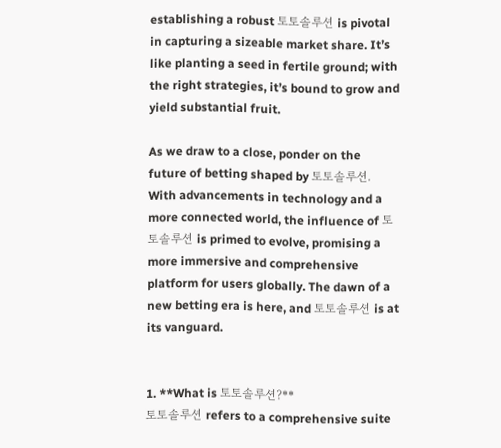establishing a robust 토토솔루션 is pivotal in capturing a sizeable market share. It’s like planting a seed in fertile ground; with the right strategies, it’s bound to grow and yield substantial fruit.

As we draw to a close, ponder on the future of betting shaped by 토토솔루션. With advancements in technology and a more connected world, the influence of 토토솔루션 is primed to evolve, promising a more immersive and comprehensive platform for users globally. The dawn of a new betting era is here, and 토토솔루션 is at its vanguard.


1. **What is 토토솔루션?**
토토솔루션 refers to a comprehensive suite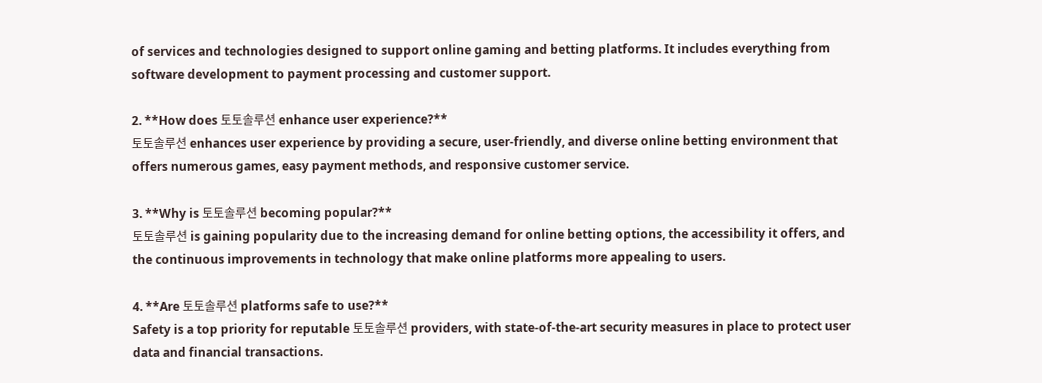of services and technologies designed to support online gaming and betting platforms. It includes everything from software development to payment processing and customer support.

2. **How does 토토솔루션 enhance user experience?**
토토솔루션 enhances user experience by providing a secure, user-friendly, and diverse online betting environment that offers numerous games, easy payment methods, and responsive customer service.

3. **Why is 토토솔루션 becoming popular?**
토토솔루션 is gaining popularity due to the increasing demand for online betting options, the accessibility it offers, and the continuous improvements in technology that make online platforms more appealing to users.

4. **Are 토토솔루션 platforms safe to use?**
Safety is a top priority for reputable 토토솔루션 providers, with state-of-the-art security measures in place to protect user data and financial transactions.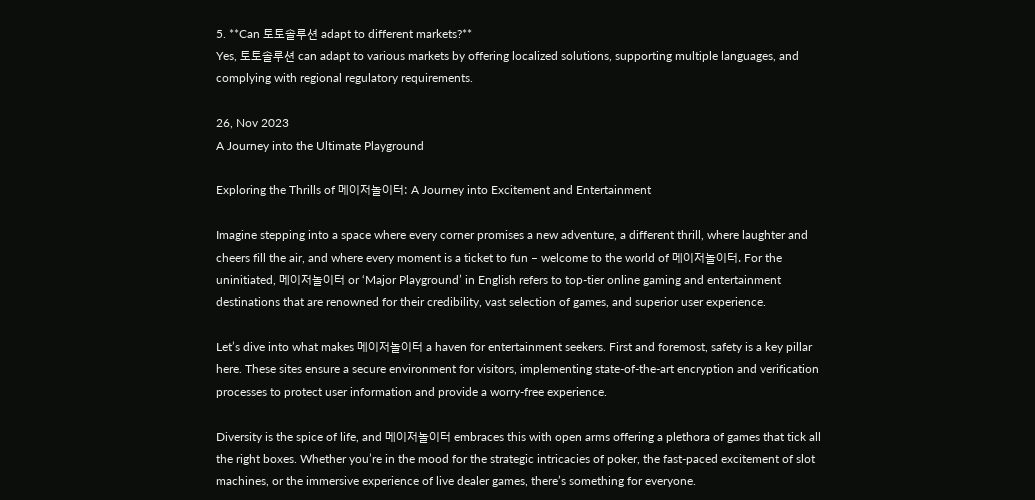5. **Can 토토솔루션 adapt to different markets?**
Yes, 토토솔루션 can adapt to various markets by offering localized solutions, supporting multiple languages, and complying with regional regulatory requirements.

26, Nov 2023
A Journey into the Ultimate Playground

Exploring the Thrills of 메이저놀이터: A Journey into Excitement and Entertainment

Imagine stepping into a space where every corner promises a new adventure, a different thrill, where laughter and cheers fill the air, and where every moment is a ticket to fun – welcome to the world of 메이저놀이터. For the uninitiated, 메이저놀이터 or ‘Major Playground’ in English refers to top-tier online gaming and entertainment destinations that are renowned for their credibility, vast selection of games, and superior user experience.

Let’s dive into what makes 메이저놀이터 a haven for entertainment seekers. First and foremost, safety is a key pillar here. These sites ensure a secure environment for visitors, implementing state-of-the-art encryption and verification processes to protect user information and provide a worry-free experience.

Diversity is the spice of life, and 메이저놀이터 embraces this with open arms offering a plethora of games that tick all the right boxes. Whether you’re in the mood for the strategic intricacies of poker, the fast-paced excitement of slot machines, or the immersive experience of live dealer games, there’s something for everyone.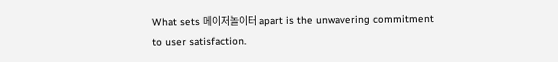What sets 메이저놀이터 apart is the unwavering commitment to user satisfaction.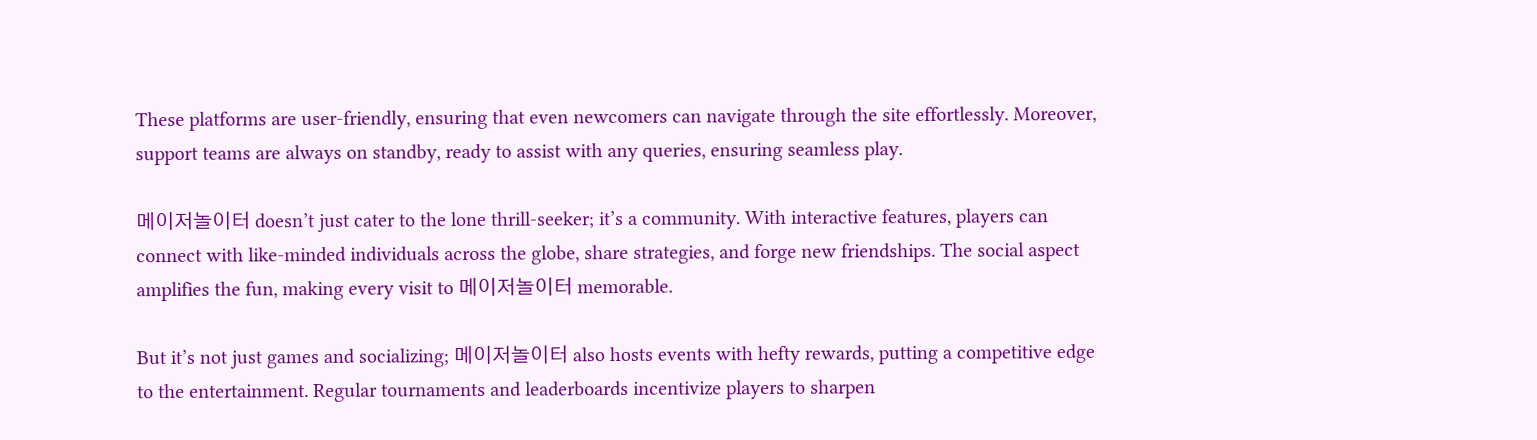These platforms are user-friendly, ensuring that even newcomers can navigate through the site effortlessly. Moreover, support teams are always on standby, ready to assist with any queries, ensuring seamless play.

메이저놀이터 doesn’t just cater to the lone thrill-seeker; it’s a community. With interactive features, players can connect with like-minded individuals across the globe, share strategies, and forge new friendships. The social aspect amplifies the fun, making every visit to 메이저놀이터 memorable.

But it’s not just games and socializing; 메이저놀이터 also hosts events with hefty rewards, putting a competitive edge to the entertainment. Regular tournaments and leaderboards incentivize players to sharpen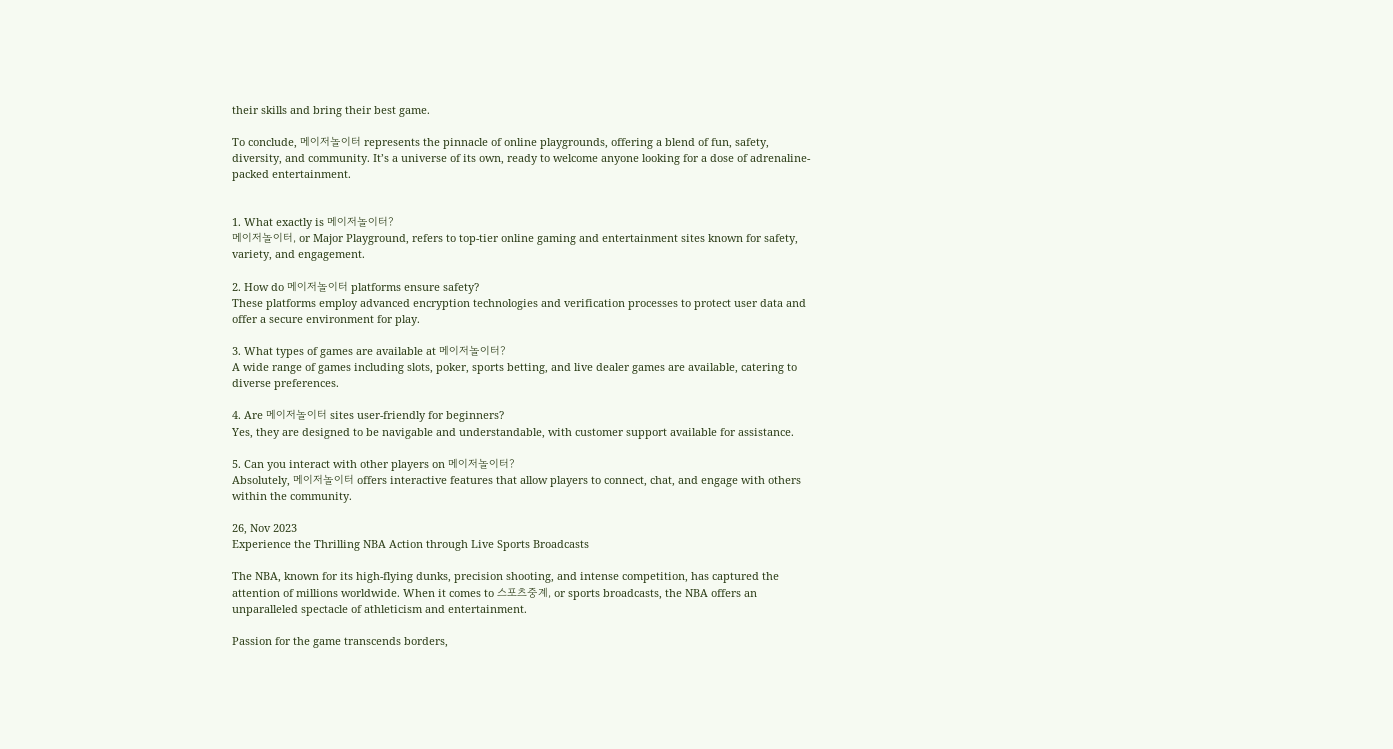their skills and bring their best game.

To conclude, 메이저놀이터 represents the pinnacle of online playgrounds, offering a blend of fun, safety, diversity, and community. It’s a universe of its own, ready to welcome anyone looking for a dose of adrenaline-packed entertainment.


1. What exactly is 메이저놀이터?
메이저놀이터, or Major Playground, refers to top-tier online gaming and entertainment sites known for safety, variety, and engagement.

2. How do 메이저놀이터 platforms ensure safety?
These platforms employ advanced encryption technologies and verification processes to protect user data and offer a secure environment for play.

3. What types of games are available at 메이저놀이터?
A wide range of games including slots, poker, sports betting, and live dealer games are available, catering to diverse preferences.

4. Are 메이저놀이터 sites user-friendly for beginners?
Yes, they are designed to be navigable and understandable, with customer support available for assistance.

5. Can you interact with other players on 메이저놀이터?
Absolutely, 메이저놀이터 offers interactive features that allow players to connect, chat, and engage with others within the community.

26, Nov 2023
Experience the Thrilling NBA Action through Live Sports Broadcasts

The NBA, known for its high-flying dunks, precision shooting, and intense competition, has captured the attention of millions worldwide. When it comes to 스포츠중계, or sports broadcasts, the NBA offers an unparalleled spectacle of athleticism and entertainment.

Passion for the game transcends borders,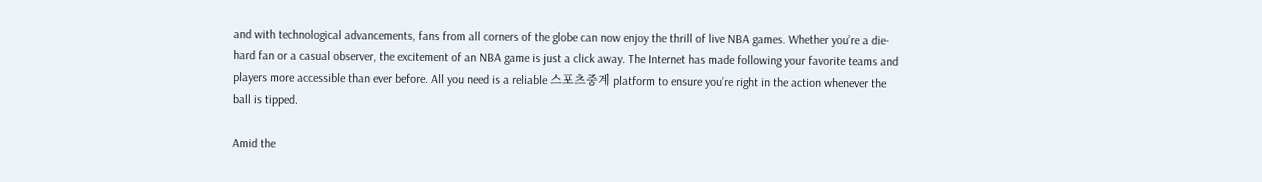and with technological advancements, fans from all corners of the globe can now enjoy the thrill of live NBA games. Whether you’re a die-hard fan or a casual observer, the excitement of an NBA game is just a click away. The Internet has made following your favorite teams and players more accessible than ever before. All you need is a reliable 스포츠중계 platform to ensure you’re right in the action whenever the ball is tipped.

Amid the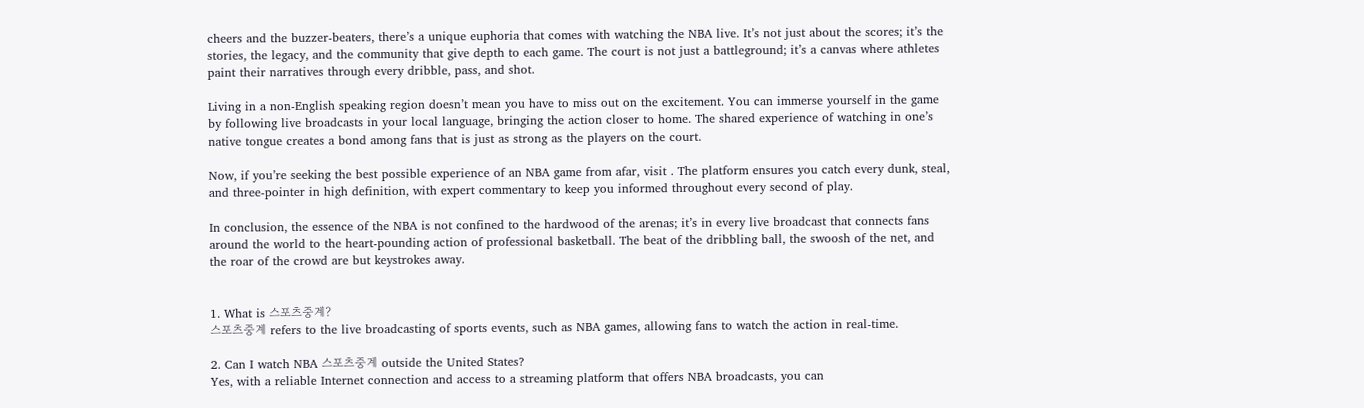cheers and the buzzer-beaters, there’s a unique euphoria that comes with watching the NBA live. It’s not just about the scores; it’s the stories, the legacy, and the community that give depth to each game. The court is not just a battleground; it’s a canvas where athletes paint their narratives through every dribble, pass, and shot.

Living in a non-English speaking region doesn’t mean you have to miss out on the excitement. You can immerse yourself in the game by following live broadcasts in your local language, bringing the action closer to home. The shared experience of watching in one’s native tongue creates a bond among fans that is just as strong as the players on the court.

Now, if you’re seeking the best possible experience of an NBA game from afar, visit . The platform ensures you catch every dunk, steal, and three-pointer in high definition, with expert commentary to keep you informed throughout every second of play.

In conclusion, the essence of the NBA is not confined to the hardwood of the arenas; it’s in every live broadcast that connects fans around the world to the heart-pounding action of professional basketball. The beat of the dribbling ball, the swoosh of the net, and the roar of the crowd are but keystrokes away.


1. What is 스포츠중계?
스포츠중계 refers to the live broadcasting of sports events, such as NBA games, allowing fans to watch the action in real-time.

2. Can I watch NBA 스포츠중계 outside the United States?
Yes, with a reliable Internet connection and access to a streaming platform that offers NBA broadcasts, you can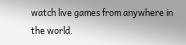watch live games from anywhere in the world.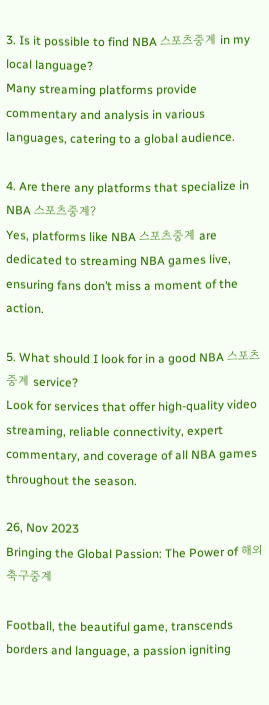3. Is it possible to find NBA 스포츠중계 in my local language?
Many streaming platforms provide commentary and analysis in various languages, catering to a global audience.

4. Are there any platforms that specialize in NBA 스포츠중계?
Yes, platforms like NBA 스포츠중계 are dedicated to streaming NBA games live, ensuring fans don’t miss a moment of the action.

5. What should I look for in a good NBA 스포츠중계 service?
Look for services that offer high-quality video streaming, reliable connectivity, expert commentary, and coverage of all NBA games throughout the season.

26, Nov 2023
Bringing the Global Passion: The Power of 해외축구중계

Football, the beautiful game, transcends borders and language, a passion igniting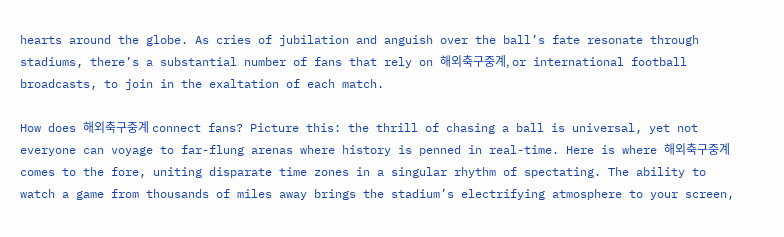hearts around the globe. As cries of jubilation and anguish over the ball’s fate resonate through stadiums, there’s a substantial number of fans that rely on 해외축구중계, or international football broadcasts, to join in the exaltation of each match.

How does 해외축구중계 connect fans? Picture this: the thrill of chasing a ball is universal, yet not everyone can voyage to far-flung arenas where history is penned in real-time. Here is where 해외축구중계 comes to the fore, uniting disparate time zones in a singular rhythm of spectating. The ability to watch a game from thousands of miles away brings the stadium’s electrifying atmosphere to your screen,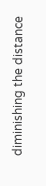diminishing the distance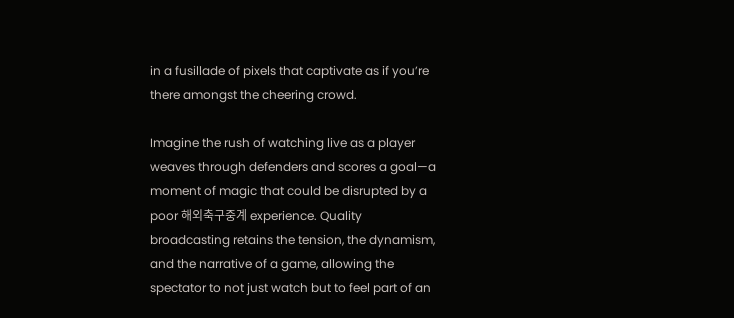in a fusillade of pixels that captivate as if you’re there amongst the cheering crowd.

Imagine the rush of watching live as a player weaves through defenders and scores a goal—a moment of magic that could be disrupted by a poor 해외축구중계 experience. Quality broadcasting retains the tension, the dynamism, and the narrative of a game, allowing the spectator to not just watch but to feel part of an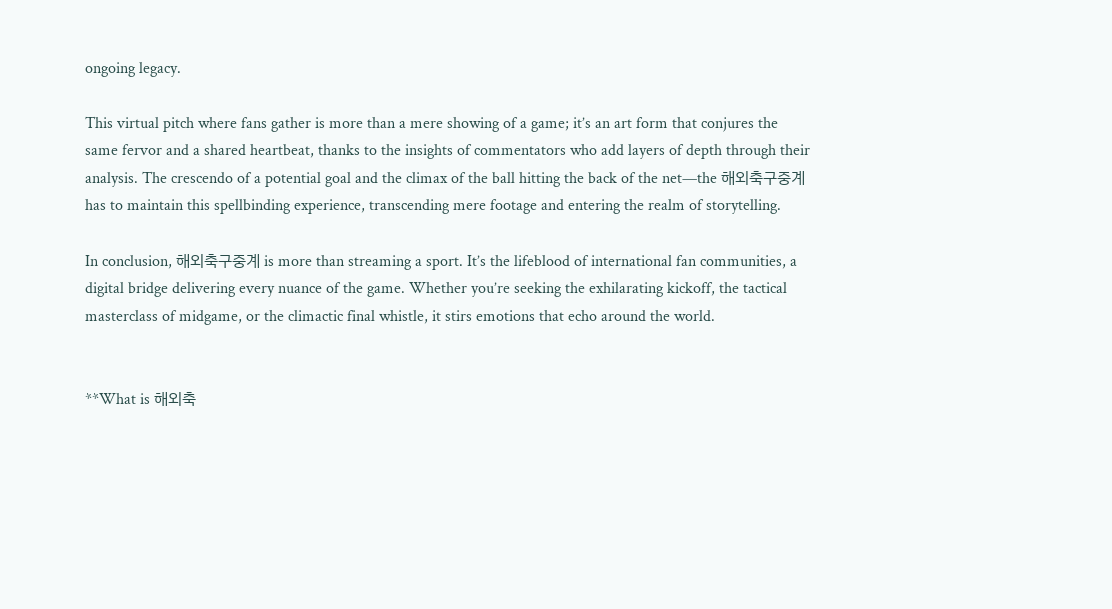ongoing legacy.

This virtual pitch where fans gather is more than a mere showing of a game; it’s an art form that conjures the same fervor and a shared heartbeat, thanks to the insights of commentators who add layers of depth through their analysis. The crescendo of a potential goal and the climax of the ball hitting the back of the net—the 해외축구중계 has to maintain this spellbinding experience, transcending mere footage and entering the realm of storytelling.

In conclusion, 해외축구중계 is more than streaming a sport. It’s the lifeblood of international fan communities, a digital bridge delivering every nuance of the game. Whether you’re seeking the exhilarating kickoff, the tactical masterclass of midgame, or the climactic final whistle, it stirs emotions that echo around the world.


**What is 해외축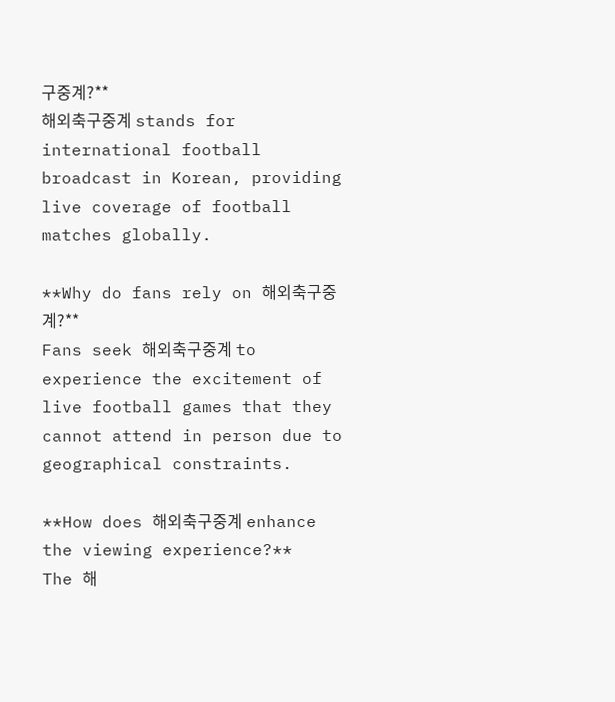구중계?**
해외축구중계 stands for international football broadcast in Korean, providing live coverage of football matches globally.

**Why do fans rely on 해외축구중계?**
Fans seek 해외축구중계 to experience the excitement of live football games that they cannot attend in person due to geographical constraints.

**How does 해외축구중계 enhance the viewing experience?**
The 해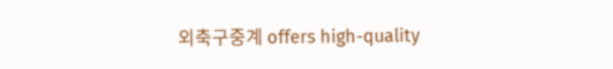외축구중계 offers high-quality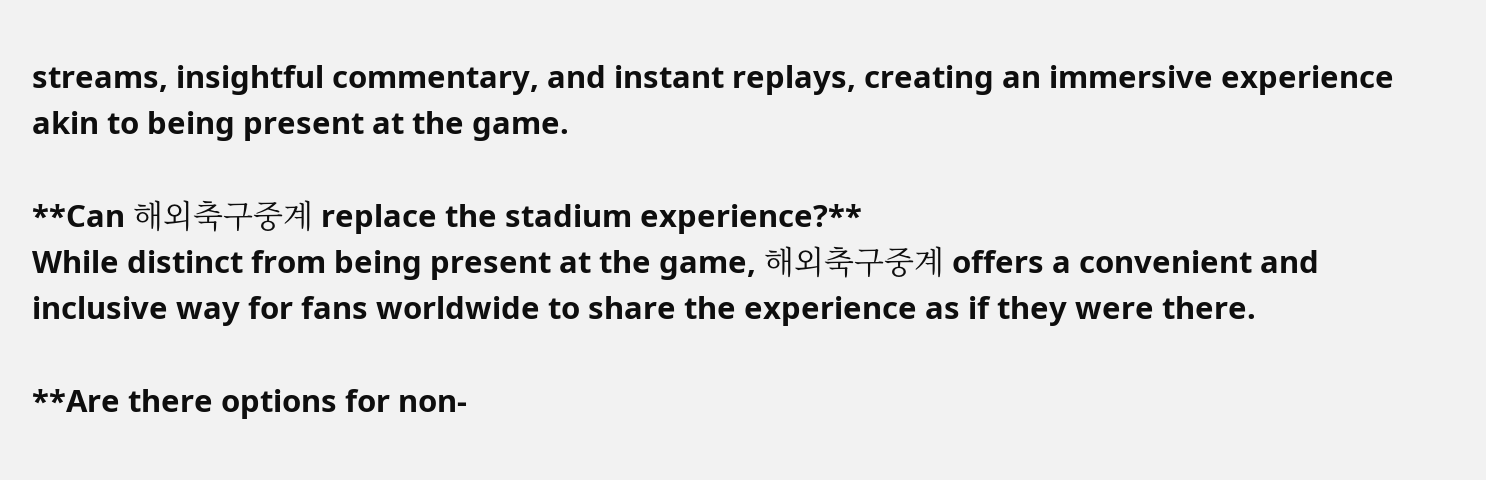streams, insightful commentary, and instant replays, creating an immersive experience akin to being present at the game.

**Can 해외축구중계 replace the stadium experience?**
While distinct from being present at the game, 해외축구중계 offers a convenient and inclusive way for fans worldwide to share the experience as if they were there.

**Are there options for non-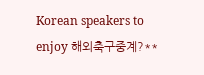Korean speakers to enjoy 해외축구중계?**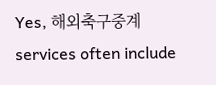Yes, 해외축구중계 services often include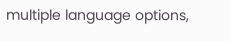multiple language options,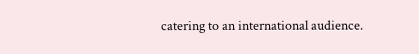catering to an international audience.